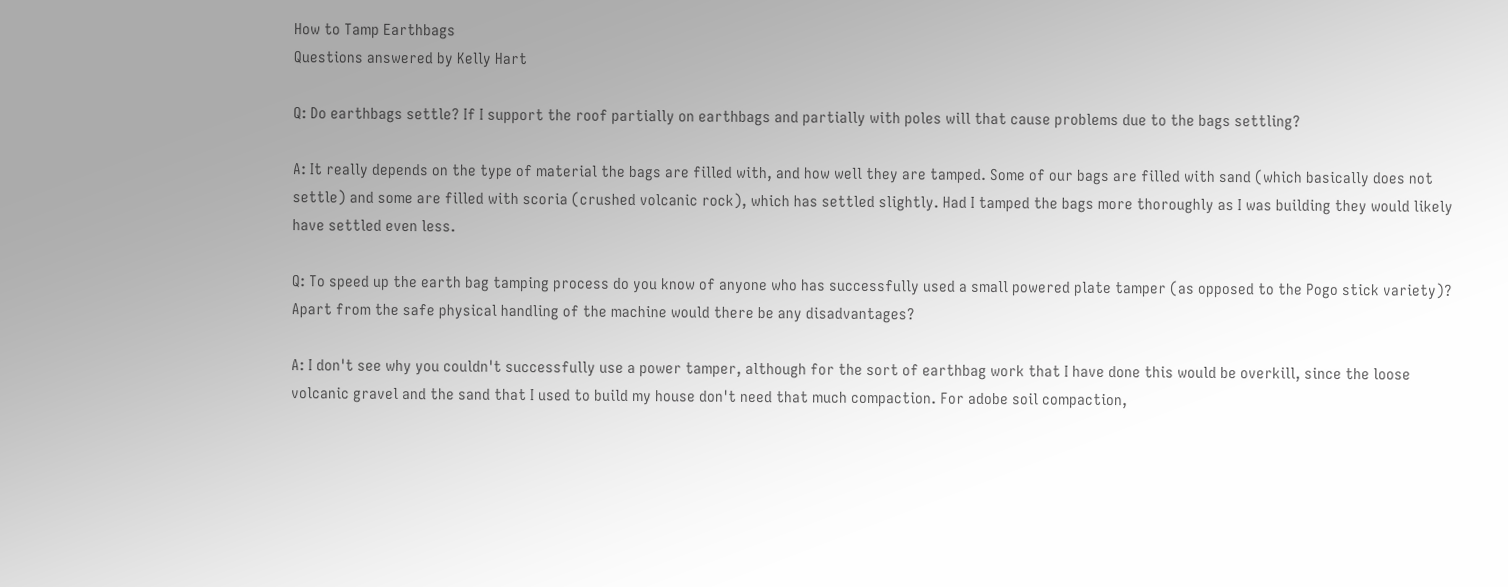How to Tamp Earthbags
Questions answered by Kelly Hart

Q: Do earthbags settle? If I support the roof partially on earthbags and partially with poles will that cause problems due to the bags settling?

A: It really depends on the type of material the bags are filled with, and how well they are tamped. Some of our bags are filled with sand (which basically does not settle) and some are filled with scoria (crushed volcanic rock), which has settled slightly. Had I tamped the bags more thoroughly as I was building they would likely have settled even less.

Q: To speed up the earth bag tamping process do you know of anyone who has successfully used a small powered plate tamper (as opposed to the Pogo stick variety)? Apart from the safe physical handling of the machine would there be any disadvantages?

A: I don't see why you couldn't successfully use a power tamper, although for the sort of earthbag work that I have done this would be overkill, since the loose volcanic gravel and the sand that I used to build my house don't need that much compaction. For adobe soil compaction,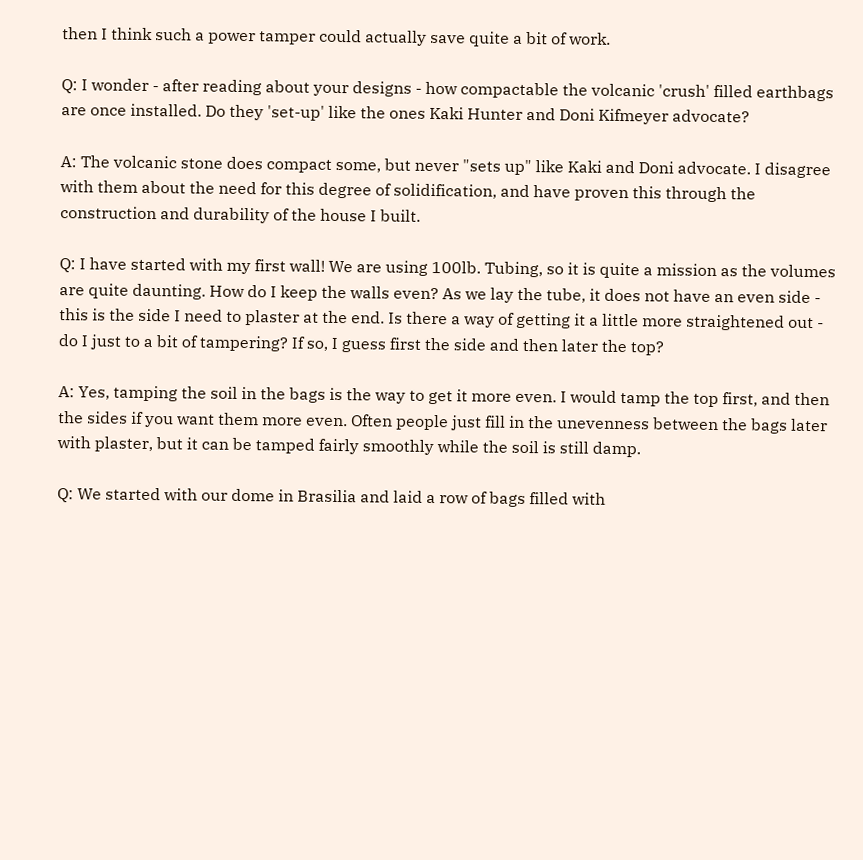then I think such a power tamper could actually save quite a bit of work.

Q: I wonder - after reading about your designs - how compactable the volcanic 'crush' filled earthbags are once installed. Do they 'set-up' like the ones Kaki Hunter and Doni Kifmeyer advocate?

A: The volcanic stone does compact some, but never "sets up" like Kaki and Doni advocate. I disagree with them about the need for this degree of solidification, and have proven this through the construction and durability of the house I built.

Q: I have started with my first wall! We are using 100lb. Tubing, so it is quite a mission as the volumes are quite daunting. How do I keep the walls even? As we lay the tube, it does not have an even side - this is the side I need to plaster at the end. Is there a way of getting it a little more straightened out - do I just to a bit of tampering? If so, I guess first the side and then later the top?

A: Yes, tamping the soil in the bags is the way to get it more even. I would tamp the top first, and then the sides if you want them more even. Often people just fill in the unevenness between the bags later with plaster, but it can be tamped fairly smoothly while the soil is still damp.

Q: We started with our dome in Brasilia and laid a row of bags filled with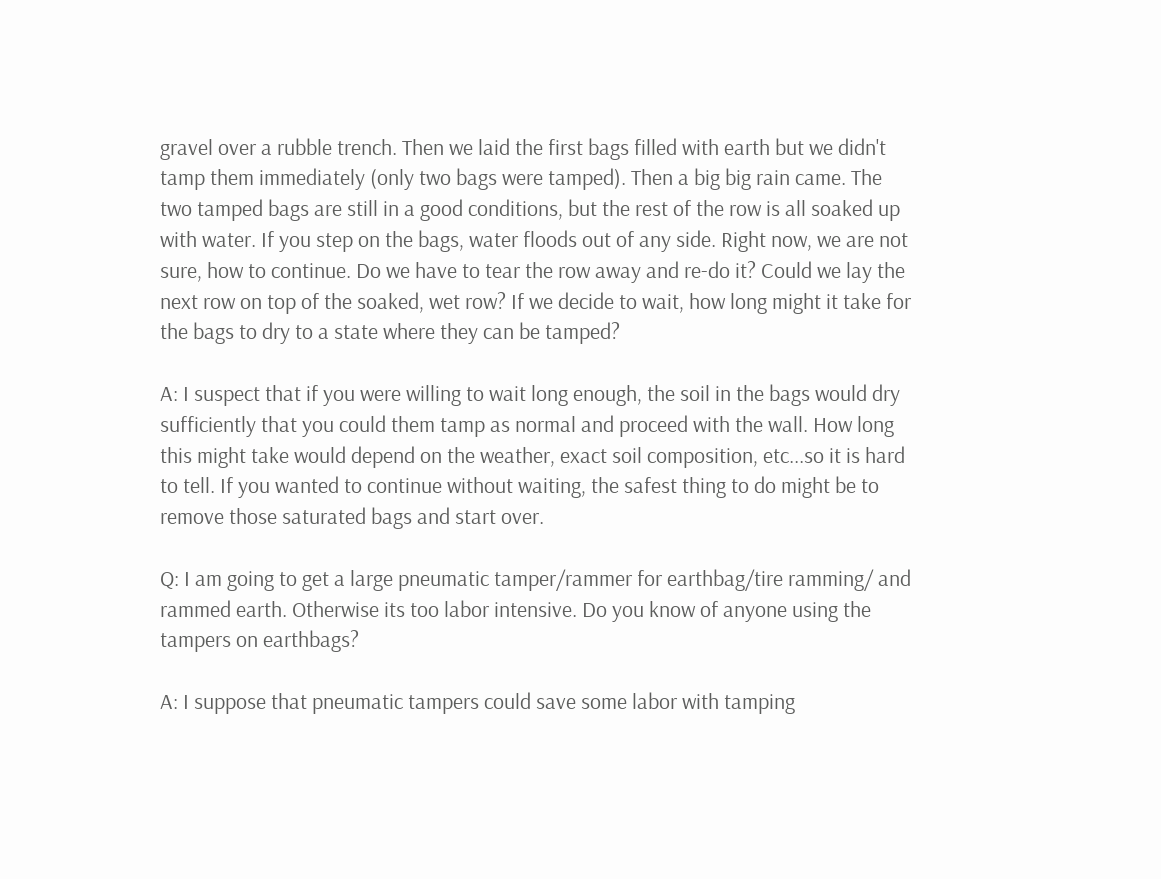gravel over a rubble trench. Then we laid the first bags filled with earth but we didn't tamp them immediately (only two bags were tamped). Then a big big rain came. The two tamped bags are still in a good conditions, but the rest of the row is all soaked up with water. If you step on the bags, water floods out of any side. Right now, we are not sure, how to continue. Do we have to tear the row away and re-do it? Could we lay the next row on top of the soaked, wet row? If we decide to wait, how long might it take for the bags to dry to a state where they can be tamped?

A: I suspect that if you were willing to wait long enough, the soil in the bags would dry sufficiently that you could them tamp as normal and proceed with the wall. How long this might take would depend on the weather, exact soil composition, etc...so it is hard to tell. If you wanted to continue without waiting, the safest thing to do might be to remove those saturated bags and start over.

Q: I am going to get a large pneumatic tamper/rammer for earthbag/tire ramming/ and rammed earth. Otherwise its too labor intensive. Do you know of anyone using the tampers on earthbags?

A: I suppose that pneumatic tampers could save some labor with tamping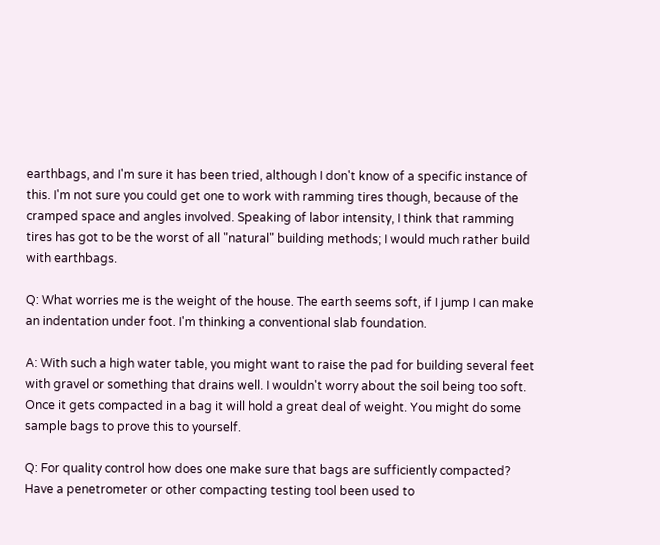earthbags, and I'm sure it has been tried, although I don't know of a specific instance of this. I'm not sure you could get one to work with ramming tires though, because of the cramped space and angles involved. Speaking of labor intensity, I think that ramming tires has got to be the worst of all "natural" building methods; I would much rather build with earthbags.

Q: What worries me is the weight of the house. The earth seems soft, if I jump I can make an indentation under foot. I'm thinking a conventional slab foundation.

A: With such a high water table, you might want to raise the pad for building several feet with gravel or something that drains well. I wouldn't worry about the soil being too soft. Once it gets compacted in a bag it will hold a great deal of weight. You might do some sample bags to prove this to yourself.

Q: For quality control how does one make sure that bags are sufficiently compacted?  Have a penetrometer or other compacting testing tool been used to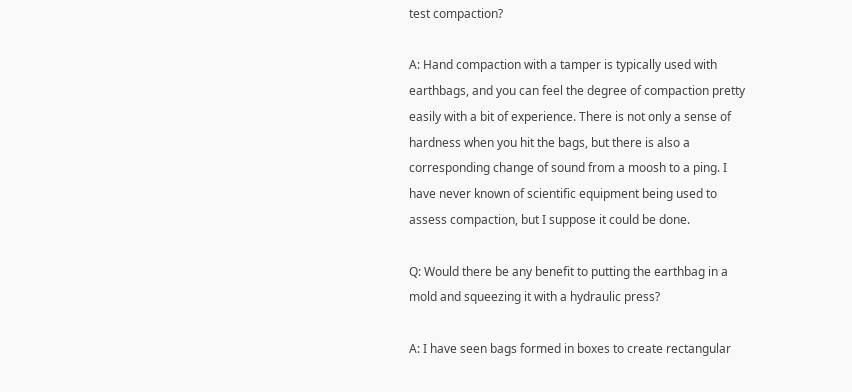test compaction?

A: Hand compaction with a tamper is typically used with earthbags, and you can feel the degree of compaction pretty easily with a bit of experience. There is not only a sense of hardness when you hit the bags, but there is also a corresponding change of sound from a moosh to a ping. I have never known of scientific equipment being used to assess compaction, but I suppose it could be done.

Q: Would there be any benefit to putting the earthbag in a mold and squeezing it with a hydraulic press?

A: I have seen bags formed in boxes to create rectangular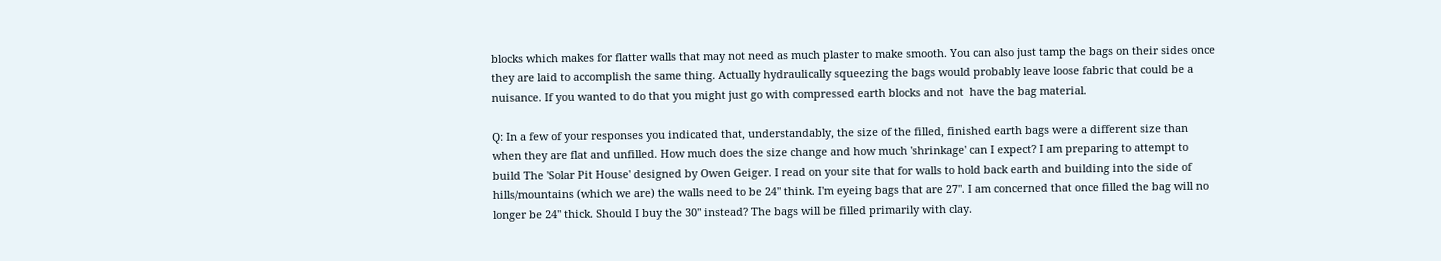blocks which makes for flatter walls that may not need as much plaster to make smooth. You can also just tamp the bags on their sides once they are laid to accomplish the same thing. Actually hydraulically squeezing the bags would probably leave loose fabric that could be a nuisance. If you wanted to do that you might just go with compressed earth blocks and not  have the bag material.

Q: In a few of your responses you indicated that, understandably, the size of the filled, finished earth bags were a different size than when they are flat and unfilled. How much does the size change and how much 'shrinkage' can I expect? I am preparing to attempt to build The 'Solar Pit House' designed by Owen Geiger. I read on your site that for walls to hold back earth and building into the side of hills/mountains (which we are) the walls need to be 24" think. I'm eyeing bags that are 27". I am concerned that once filled the bag will no longer be 24" thick. Should I buy the 30" instead? The bags will be filled primarily with clay.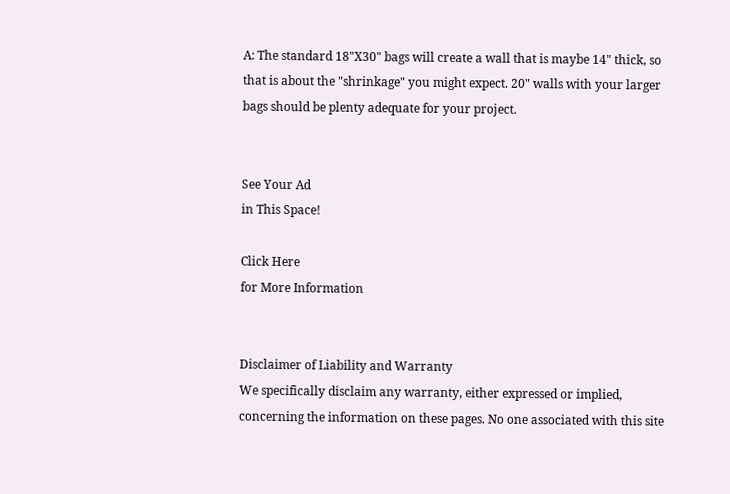A: The standard 18"X30" bags will create a wall that is maybe 14" thick, so that is about the "shrinkage" you might expect. 20" walls with your larger bags should be plenty adequate for your project.


See Your Ad
in This Space!

Click Here
for More Information


Disclaimer of Liability and Warranty
We specifically disclaim any warranty, either expressed or implied, concerning the information on these pages. No one associated with this site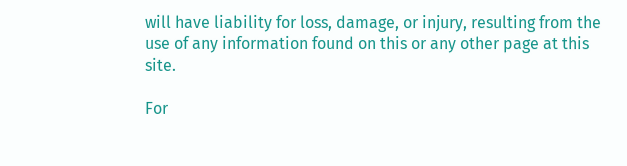will have liability for loss, damage, or injury, resulting from the use of any information found on this or any other page at this site.

For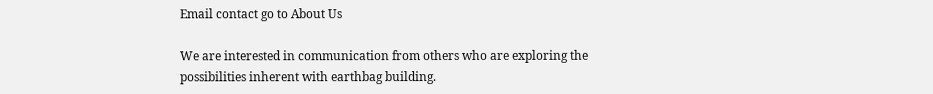Email contact go to About Us

We are interested in communication from others who are exploring the possibilities inherent with earthbag building.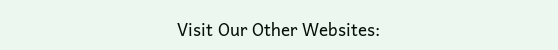Visit Our Other Websites: